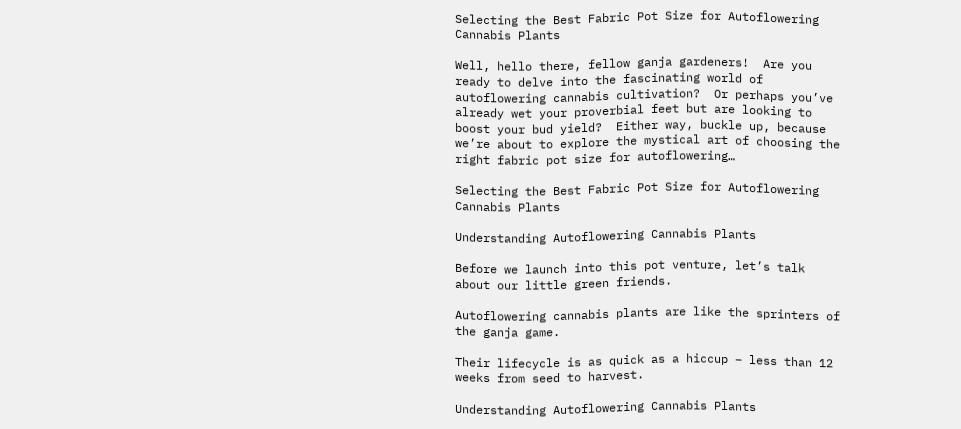Selecting the Best Fabric Pot Size for Autoflowering Cannabis Plants

Well, hello there, fellow ganja gardeners!  Are you ready to delve into the fascinating world of autoflowering cannabis cultivation?  Or perhaps you’ve already wet your proverbial feet but are looking to boost your bud yield?  Either way, buckle up, because we’re about to explore the mystical art of choosing the right fabric pot size for autoflowering…

Selecting the Best Fabric Pot Size for Autoflowering Cannabis Plants

Understanding Autoflowering Cannabis Plants

Before we launch into this pot venture, let’s talk about our little green friends.

Autoflowering cannabis plants are like the sprinters of the ganja game.

Their lifecycle is as quick as a hiccup – less than 12 weeks from seed to harvest.

Understanding Autoflowering Cannabis Plants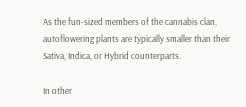As the fun-sized members of the cannabis clan, autoflowering plants are typically smaller than their Sativa, Indica, or Hybrid counterparts.

In other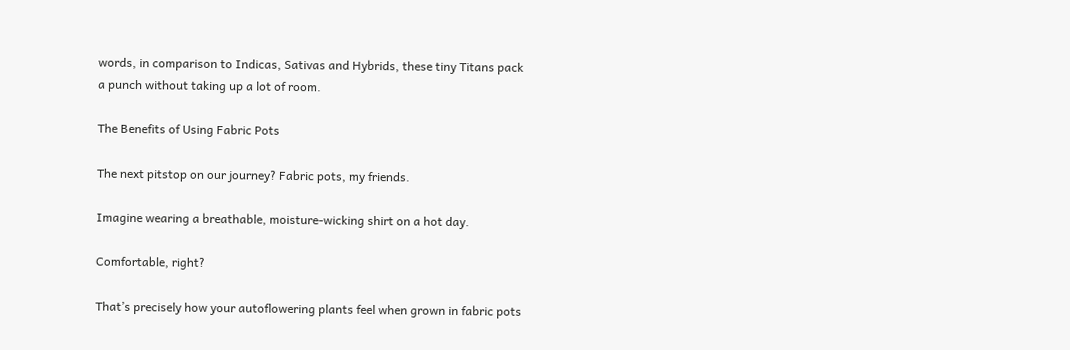words, in comparison to Indicas, Sativas and Hybrids, these tiny Titans pack a punch without taking up a lot of room.

The Benefits of Using Fabric Pots

The next pitstop on our journey? Fabric pots, my friends.

Imagine wearing a breathable, moisture-wicking shirt on a hot day.

Comfortable, right?

That’s precisely how your autoflowering plants feel when grown in fabric pots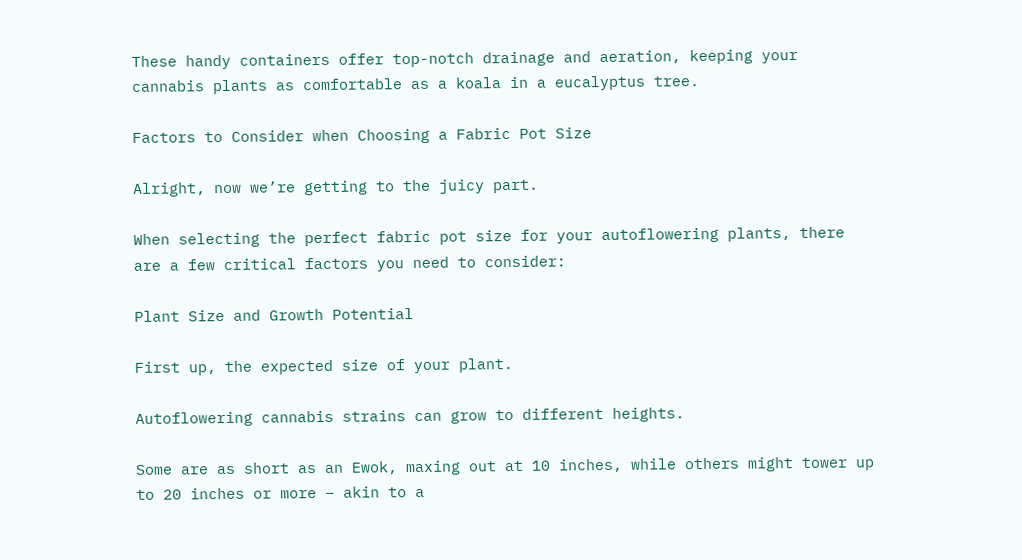These handy containers offer top-notch drainage and aeration, keeping your cannabis plants as comfortable as a koala in a eucalyptus tree.

Factors to Consider when Choosing a Fabric Pot Size

Alright, now we’re getting to the juicy part.

When selecting the perfect fabric pot size for your autoflowering plants, there are a few critical factors you need to consider:

Plant Size and Growth Potential

First up, the expected size of your plant.

Autoflowering cannabis strains can grow to different heights.

Some are as short as an Ewok, maxing out at 10 inches, while others might tower up to 20 inches or more – akin to a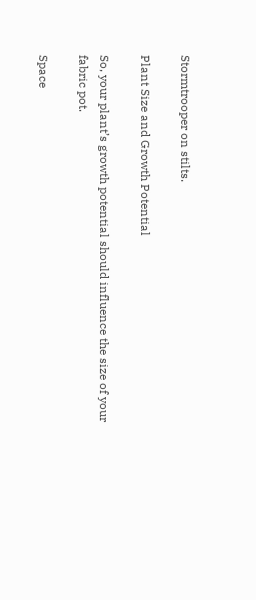Stormtrooper on stilts.

Plant Size and Growth Potential

So, your plant’s growth potential should influence the size of your fabric pot.

Space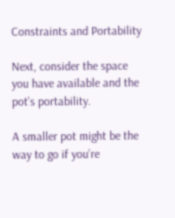Constraints and Portability

Next, consider the space you have available and the pot’s portability.

A smaller pot might be the way to go if you’re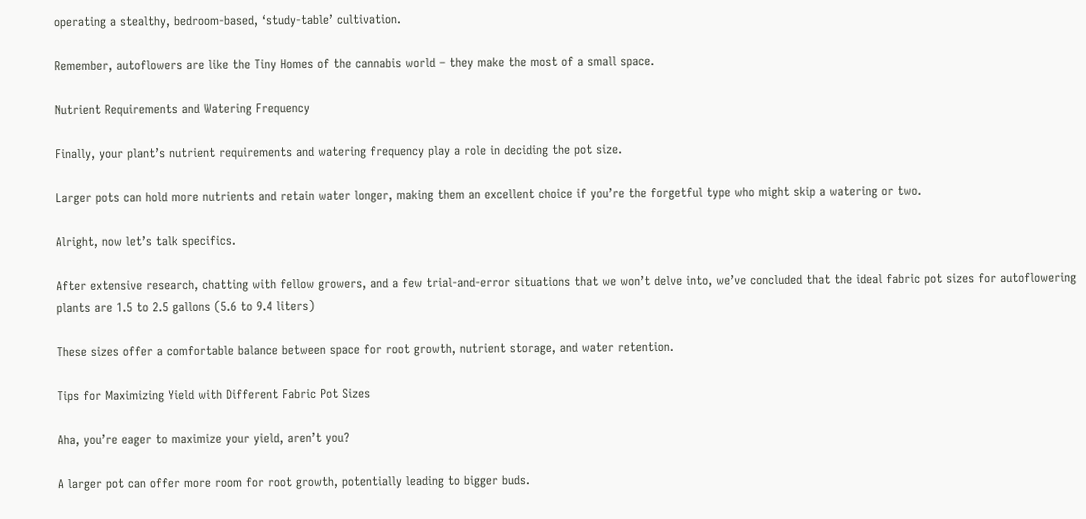operating a stealthy, bedroom-based, ‘study-table’ cultivation.

Remember, autoflowers are like the Tiny Homes of the cannabis world – they make the most of a small space.

Nutrient Requirements and Watering Frequency

Finally, your plant’s nutrient requirements and watering frequency play a role in deciding the pot size.

Larger pots can hold more nutrients and retain water longer, making them an excellent choice if you’re the forgetful type who might skip a watering or two.

Alright, now let’s talk specifics.

After extensive research, chatting with fellow growers, and a few trial-and-error situations that we won’t delve into, we’ve concluded that the ideal fabric pot sizes for autoflowering plants are 1.5 to 2.5 gallons (5.6 to 9.4 liters)

These sizes offer a comfortable balance between space for root growth, nutrient storage, and water retention.

Tips for Maximizing Yield with Different Fabric Pot Sizes

Aha, you’re eager to maximize your yield, aren’t you?

A larger pot can offer more room for root growth, potentially leading to bigger buds.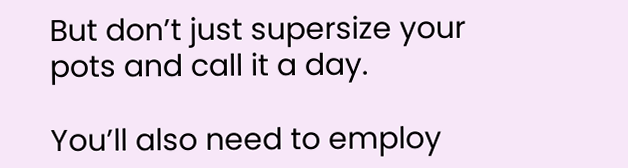But don’t just supersize your pots and call it a day.

You’ll also need to employ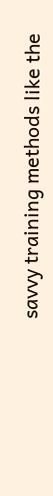savvy training methods like the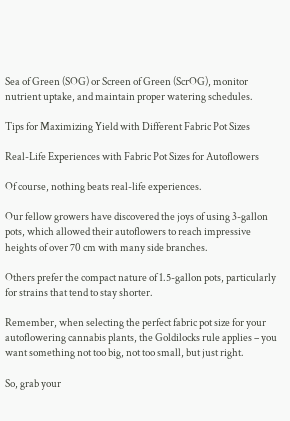Sea of Green (SOG) or Screen of Green (ScrOG), monitor nutrient uptake, and maintain proper watering schedules.

Tips for Maximizing Yield with Different Fabric Pot Sizes

Real-Life Experiences with Fabric Pot Sizes for Autoflowers

Of course, nothing beats real-life experiences.

Our fellow growers have discovered the joys of using 3-gallon pots, which allowed their autoflowers to reach impressive heights of over 70 cm with many side branches.

Others prefer the compact nature of 1.5-gallon pots, particularly for strains that tend to stay shorter.

Remember, when selecting the perfect fabric pot size for your autoflowering cannabis plants, the Goldilocks rule applies – you want something not too big, not too small, but just right.

So, grab your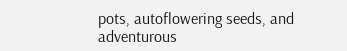pots, autoflowering seeds, and adventurous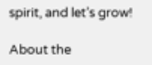spirit, and let’s grow!

About the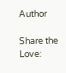Author

Share the Love: